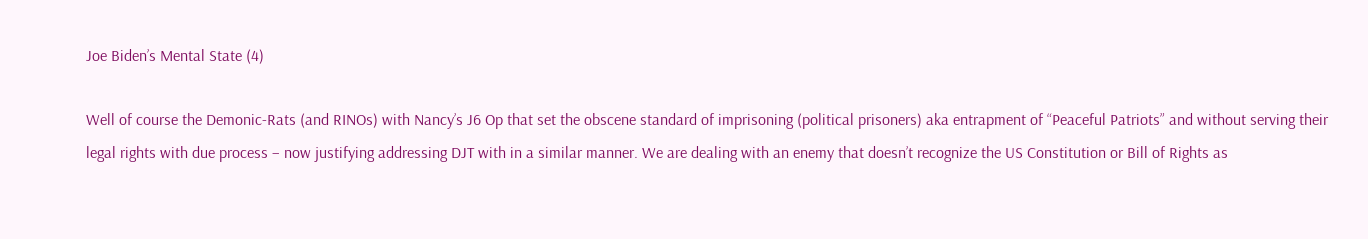Joe Biden’s Mental State (4)

Well of course the Demonic-Rats (and RINOs) with Nancy’s J6 Op that set the obscene standard of imprisoning (political prisoners) aka entrapment of “Peaceful Patriots” and without serving their legal rights with due process – now justifying addressing DJT with in a similar manner. We are dealing with an enemy that doesn’t recognize the US Constitution or Bill of Rights as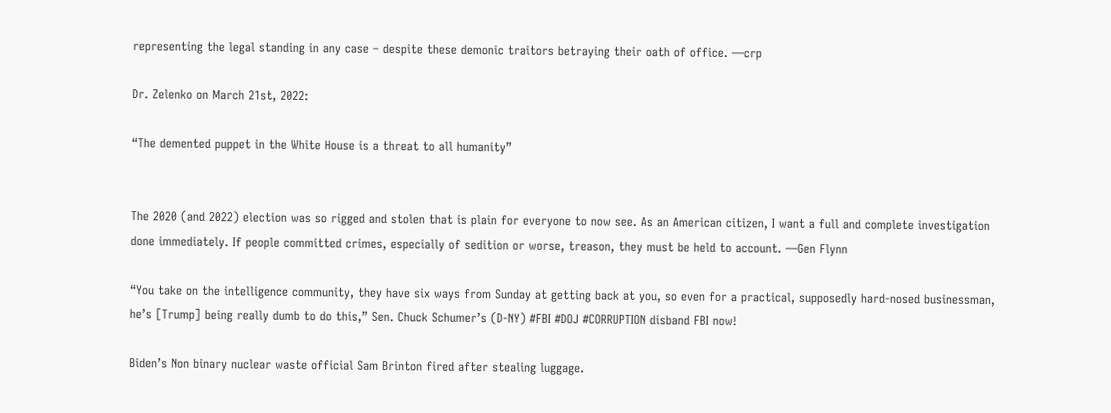representing the legal standing in any case – despite these demonic traitors betraying their oath of office. —crp

Dr. Zelenko on March 21st, 2022:

“The demented puppet in the White House is a threat to all humanity”


The 2020 (and 2022) election was so rigged and stolen that is plain for everyone to now see. As an American citizen, I want a full and complete investigation done immediately. If people committed crimes, especially of sedition or worse, treason, they must be held to account. —Gen Flynn

“You take on the intelligence community, they have six ways from Sunday at getting back at you, so even for a practical, supposedly hard-nosed businessman, he’s [Trump] being really dumb to do this,” Sen. Chuck Schumer’s (D-NY) #FBI #DOJ #CORRUPTION disband FBI now!

Biden’s Non binary nuclear waste official Sam Brinton fired after stealing luggage.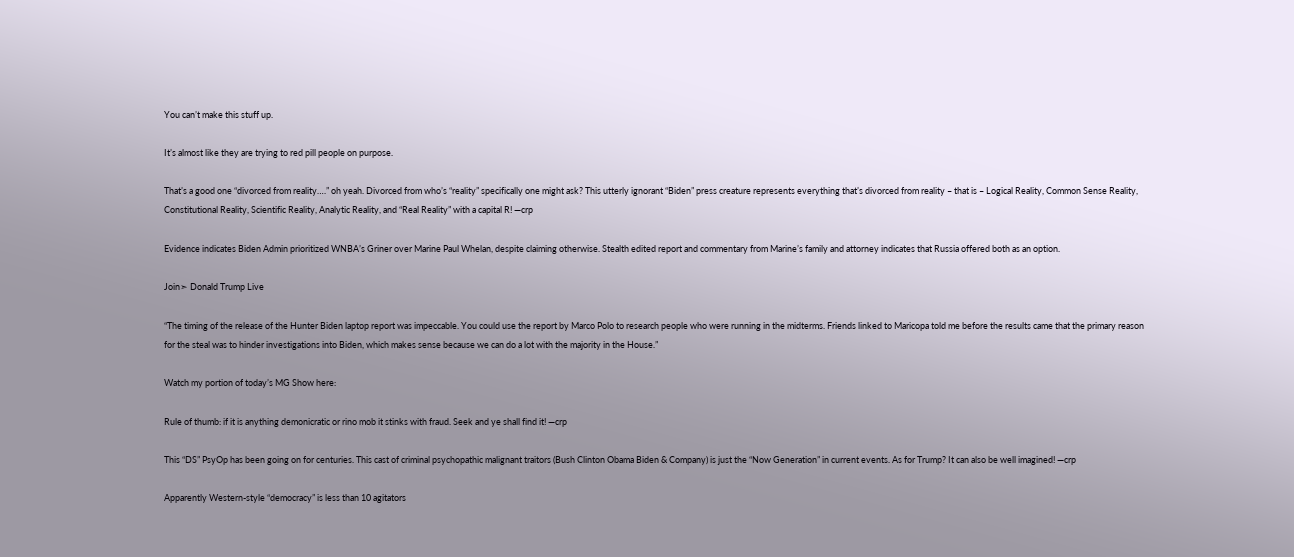You can’t make this stuff up.

It’s almost like they are trying to red pill people on purpose.

That’s a good one “divorced from reality….” oh yeah. Divorced from who’s “reality” specifically one might ask? This utterly ignorant “Biden” press creature represents everything that’s divorced from reality – that is – Logical Reality, Common Sense Reality, Constitutional Reality, Scientific Reality, Analytic Reality, and “Real Reality” with a capital R! —crp

Evidence indicates Biden Admin prioritized WNBA’s Griner over Marine Paul Whelan, despite claiming otherwise. Stealth edited report and commentary from Marine’s family and attorney indicates that Russia offered both as an option.

Join➣ Donald Trump Live

“The timing of the release of the Hunter Biden laptop report was impeccable. You could use the report by Marco Polo to research people who were running in the midterms. Friends linked to Maricopa told me before the results came that the primary reason for the steal was to hinder investigations into Biden, which makes sense because we can do a lot with the majority in the House.”

Watch my portion of today’s MG Show here:

Rule of thumb: if it is anything demonicratic or rino mob it stinks with fraud. Seek and ye shall find it! —crp

This “DS” PsyOp has been going on for centuries. This cast of criminal psychopathic malignant traitors (Bush Clinton Obama Biden & Company) is just the “Now Generation” in current events. As for Trump? It can also be well imagined! —crp

Apparently Western-style “democracy” is less than 10 agitators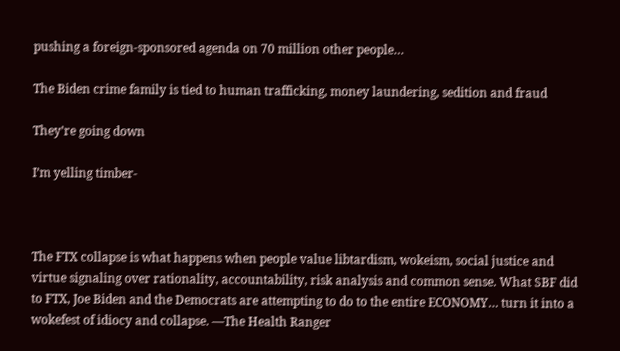pushing a foreign-sponsored agenda on 70 million other people…

The Biden crime family is tied to human trafficking, money laundering, sedition and fraud

They’re going down

I’m yelling timber-



The FTX collapse is what happens when people value libtardism, wokeism, social justice and virtue signaling over rationality, accountability, risk analysis and common sense. What SBF did to FTX, Joe Biden and the Democrats are attempting to do to the entire ECONOMY… turn it into a wokefest of idiocy and collapse. —The Health Ranger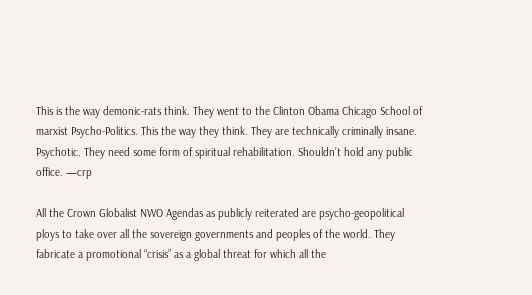This is the way demonic-rats think. They went to the Clinton Obama Chicago School of marxist Psycho-Politics. This the way they think. They are technically criminally insane. Psychotic. They need some form of spiritual rehabilitation. Shouldn’t hold any public office. —crp

All the Crown Globalist NWO Agendas as publicly reiterated are psycho-geopolitical ploys to take over all the sovereign governments and peoples of the world. They fabricate a promotional “crisis” as a global threat for which all the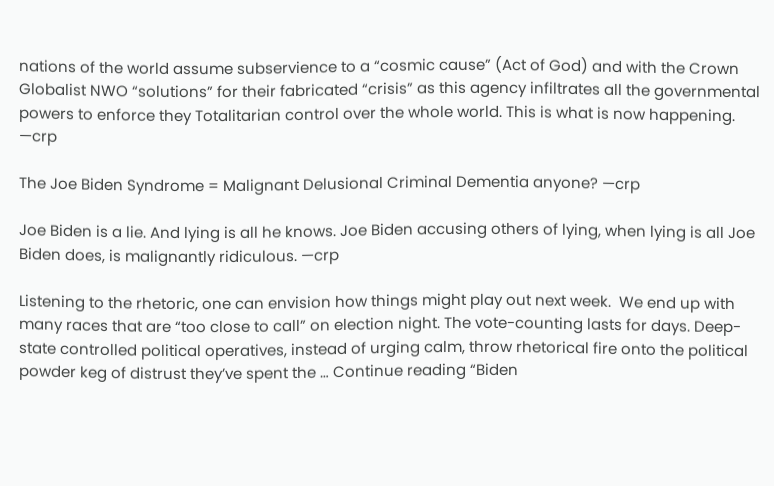nations of the world assume subservience to a “cosmic cause” (Act of God) and with the Crown Globalist NWO “solutions” for their fabricated “crisis” as this agency infiltrates all the governmental powers to enforce they Totalitarian control over the whole world. This is what is now happening. —crp

The Joe Biden Syndrome = Malignant Delusional Criminal Dementia anyone? —crp

Joe Biden is a lie. And lying is all he knows. Joe Biden accusing others of lying, when lying is all Joe Biden does, is malignantly ridiculous. —crp

Listening to the rhetoric, one can envision how things might play out next week.  We end up with many races that are “too close to call” on election night. The vote-counting lasts for days. Deep-state controlled political operatives, instead of urging calm, throw rhetorical fire onto the political powder keg of distrust they’ve spent the … Continue reading “Biden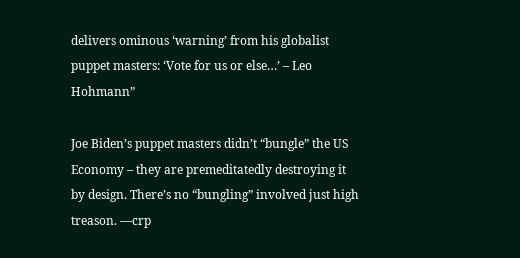delivers ominous ‘warning’ from his globalist puppet masters: ‘Vote for us or else…’ – Leo Hohmann”

Joe Biden’s puppet masters didn’t “bungle” the US Economy – they are premeditatedly destroying it by design. There’s no “bungling” involved just high treason. —crp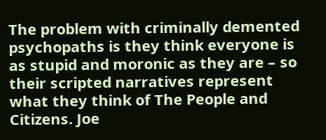The problem with criminally demented psychopaths is they think everyone is as stupid and moronic as they are – so their scripted narratives represent what they think of The People and Citizens. Joe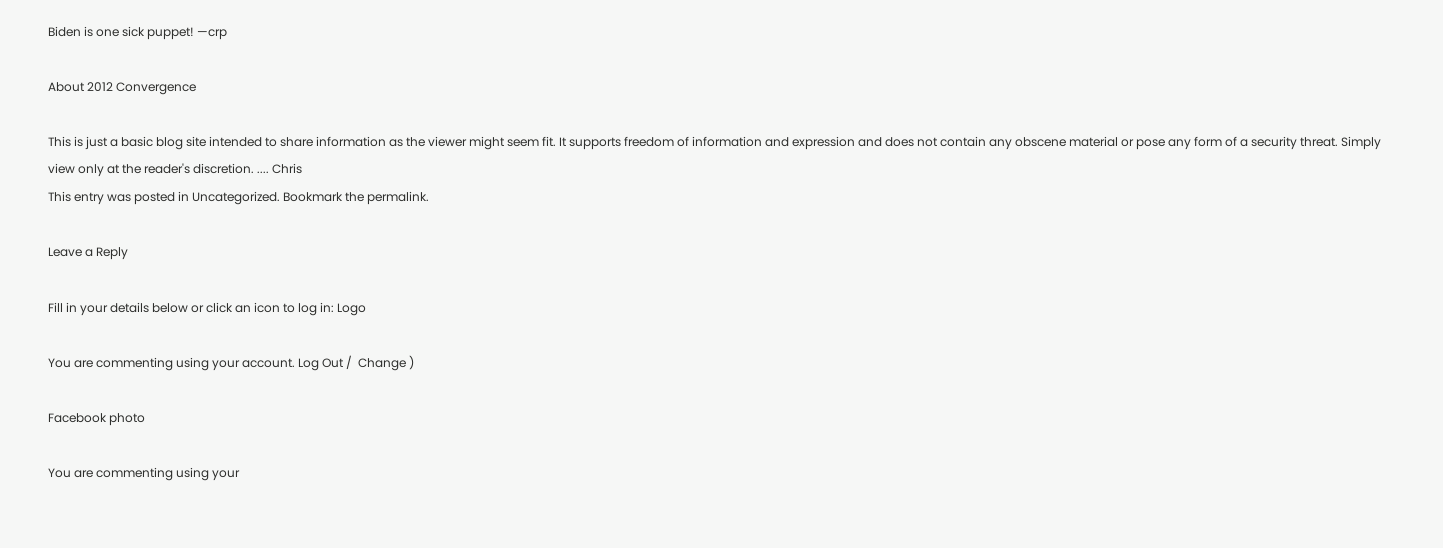Biden is one sick puppet! —crp

About 2012 Convergence

This is just a basic blog site intended to share information as the viewer might seem fit. It supports freedom of information and expression and does not contain any obscene material or pose any form of a security threat. Simply view only at the reader's discretion. .... Chris
This entry was posted in Uncategorized. Bookmark the permalink.

Leave a Reply

Fill in your details below or click an icon to log in: Logo

You are commenting using your account. Log Out /  Change )

Facebook photo

You are commenting using your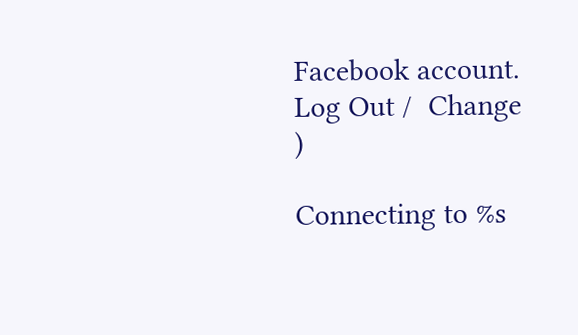Facebook account. Log Out /  Change )

Connecting to %s